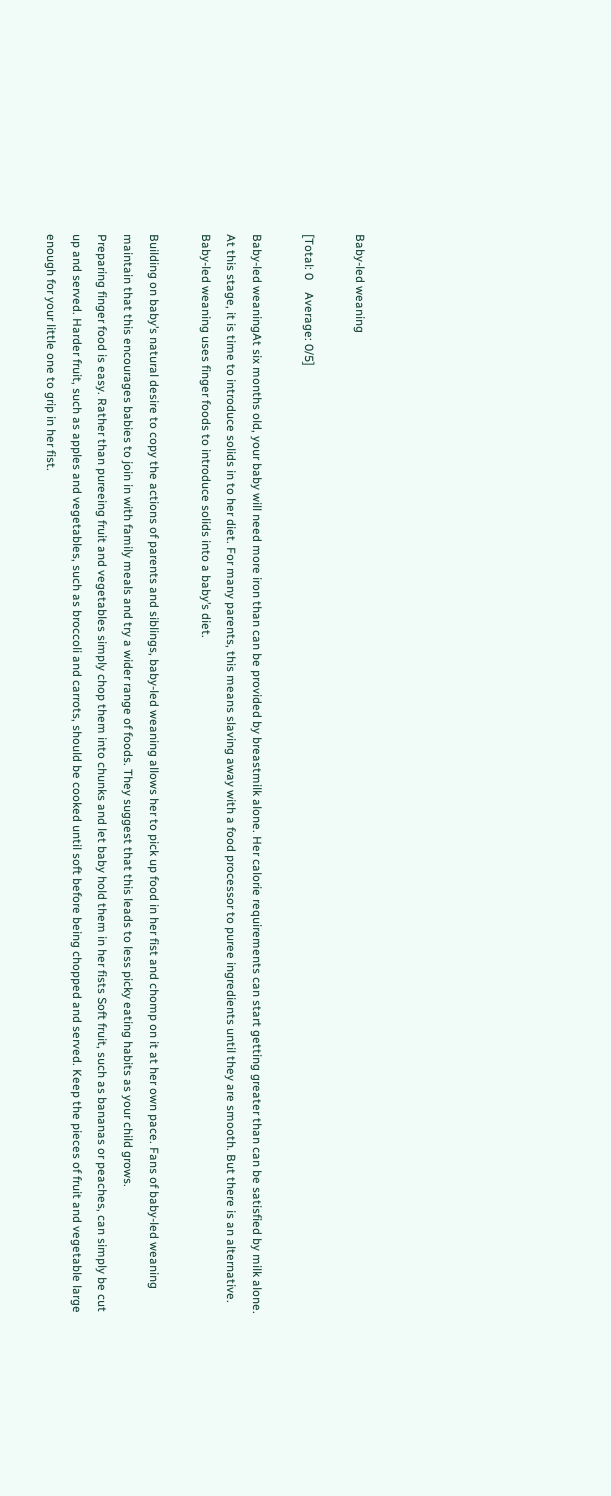Baby-led weaning

[Total: 0    Average: 0/5]

Baby-led weaningAt six months old, your baby will need more iron than can be provided by breastmilk alone. Her calorie requirements can start getting greater than can be satisfied by milk alone. At this stage, it is time to introduce solids in to her diet. For many parents, this means slaving away with a food processor to puree ingredients until they are smooth. But there is an alternative. Baby-led weaning uses finger foods to introduce solids into a baby’s diet.

Building on baby’s natural desire to copy the actions of parents and siblings, baby-led weaning allows her to pick up food in her fist and chomp on it at her own pace. Fans of baby-led weaning maintain that this encourages babies to join in with family meals and try a wider range of foods. They suggest that this leads to less picky eating habits as your child grows.
Preparing finger food is easy. Rather than pureeing fruit and vegetables simply chop them into chunks and let baby hold them in her fists Soft fruit, such as bananas or peaches, can simply be cut up and served. Harder fruit, such as apples and vegetables, such as broccoli and carrots, should be cooked until soft before being chopped and served. Keep the pieces of fruit and vegetable large enough for your little one to grip in her fist.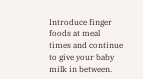Introduce finger foods at meal times and continue to give your baby milk in between.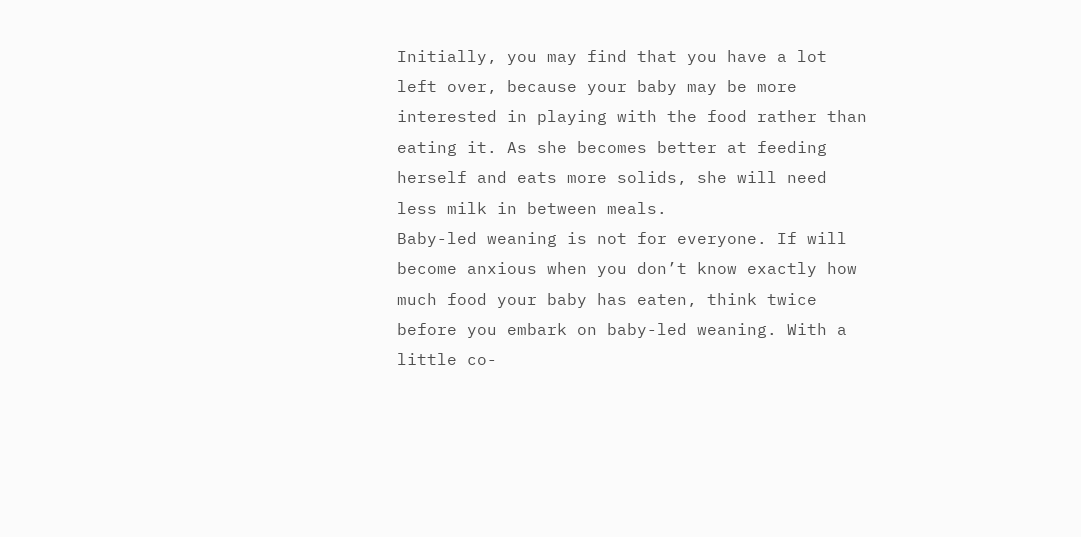Initially, you may find that you have a lot left over, because your baby may be more interested in playing with the food rather than eating it. As she becomes better at feeding herself and eats more solids, she will need less milk in between meals.
Baby-led weaning is not for everyone. If will become anxious when you don’t know exactly how much food your baby has eaten, think twice before you embark on baby-led weaning. With a little co-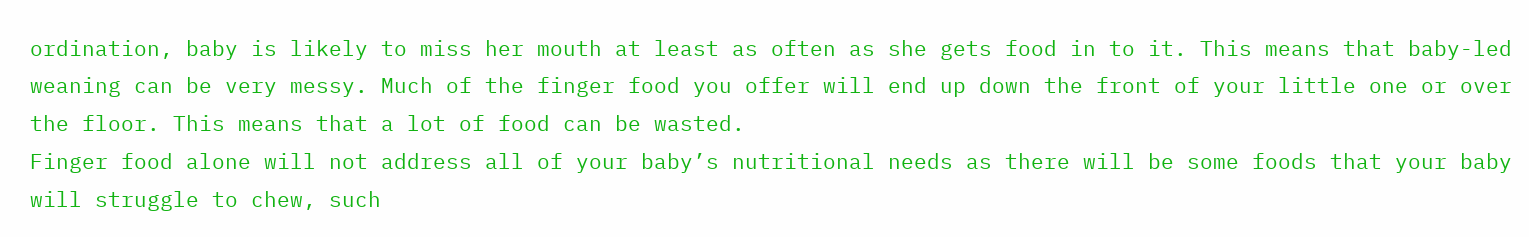ordination, baby is likely to miss her mouth at least as often as she gets food in to it. This means that baby-led weaning can be very messy. Much of the finger food you offer will end up down the front of your little one or over the floor. This means that a lot of food can be wasted.
Finger food alone will not address all of your baby’s nutritional needs as there will be some foods that your baby will struggle to chew, such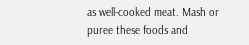as well-cooked meat. Mash or puree these foods and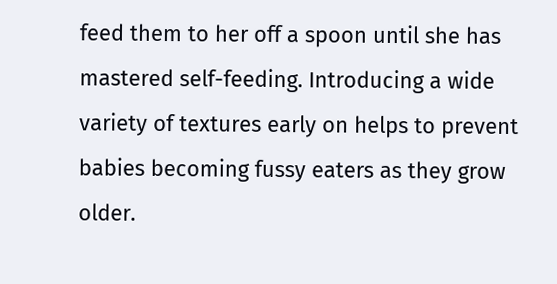feed them to her off a spoon until she has mastered self-feeding. Introducing a wide variety of textures early on helps to prevent babies becoming fussy eaters as they grow older.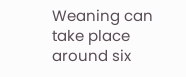Weaning can take place around six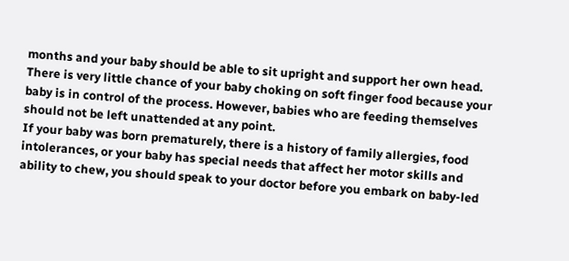months and your baby should be able to sit upright and support her own head. There is very little chance of your baby choking on soft finger food because your baby is in control of the process. However, babies who are feeding themselves should not be left unattended at any point.
If your baby was born prematurely, there is a history of family allergies, food intolerances, or your baby has special needs that affect her motor skills and ability to chew, you should speak to your doctor before you embark on baby-led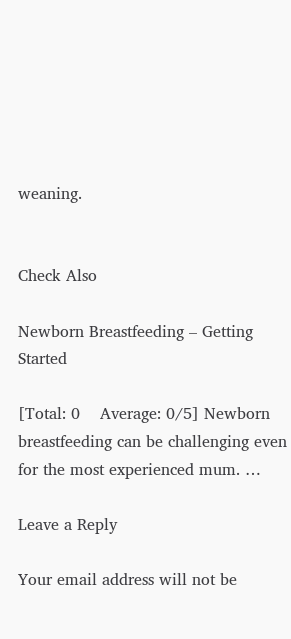weaning.


Check Also

Newborn Breastfeeding – Getting Started

[Total: 0    Average: 0/5] Newborn breastfeeding can be challenging even for the most experienced mum. …

Leave a Reply

Your email address will not be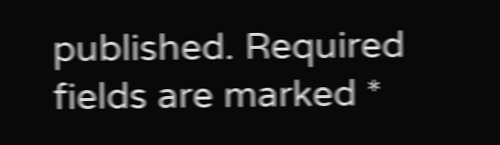published. Required fields are marked *